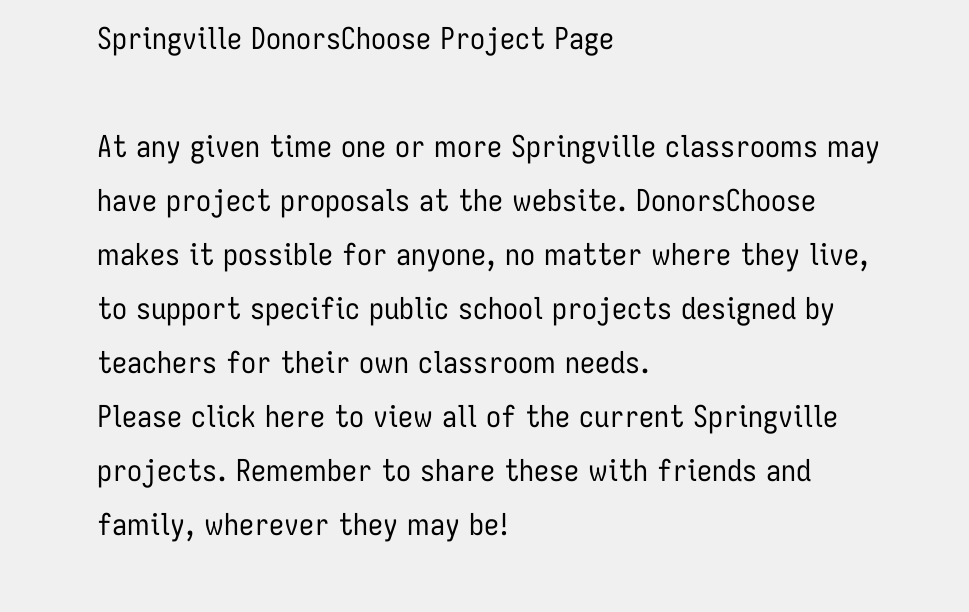Springville DonorsChoose Project Page

At any given time one or more Springville classrooms may have project proposals at the website. DonorsChoose makes it possible for anyone, no matter where they live, to support specific public school projects designed by teachers for their own classroom needs.
Please click here to view all of the current Springville projects. Remember to share these with friends and family, wherever they may be!